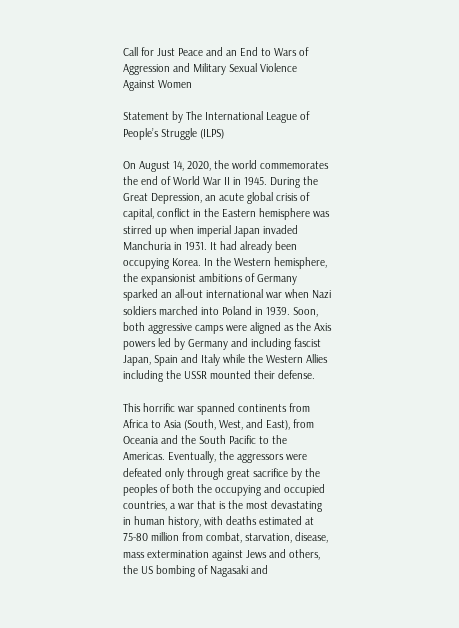Call for Just Peace and an End to Wars of Aggression and Military Sexual Violence Against Women

Statement by The International League of People’s Struggle (ILPS)

On August 14, 2020, the world commemorates the end of World War II in 1945. During the Great Depression, an acute global crisis of capital, conflict in the Eastern hemisphere was stirred up when imperial Japan invaded Manchuria in 1931. It had already been occupying Korea. In the Western hemisphere, the expansionist ambitions of Germany sparked an all-out international war when Nazi soldiers marched into Poland in 1939. Soon, both aggressive camps were aligned as the Axis powers led by Germany and including fascist Japan, Spain and Italy while the Western Allies including the USSR mounted their defense.

This horrific war spanned continents from Africa to Asia (South, West, and East), from Oceania and the South Pacific to the Americas. Eventually, the aggressors were defeated only through great sacrifice by the peoples of both the occupying and occupied countries, a war that is the most devastating in human history, with deaths estimated at 75-80 million from combat, starvation, disease, mass extermination against Jews and others, the US bombing of Nagasaki and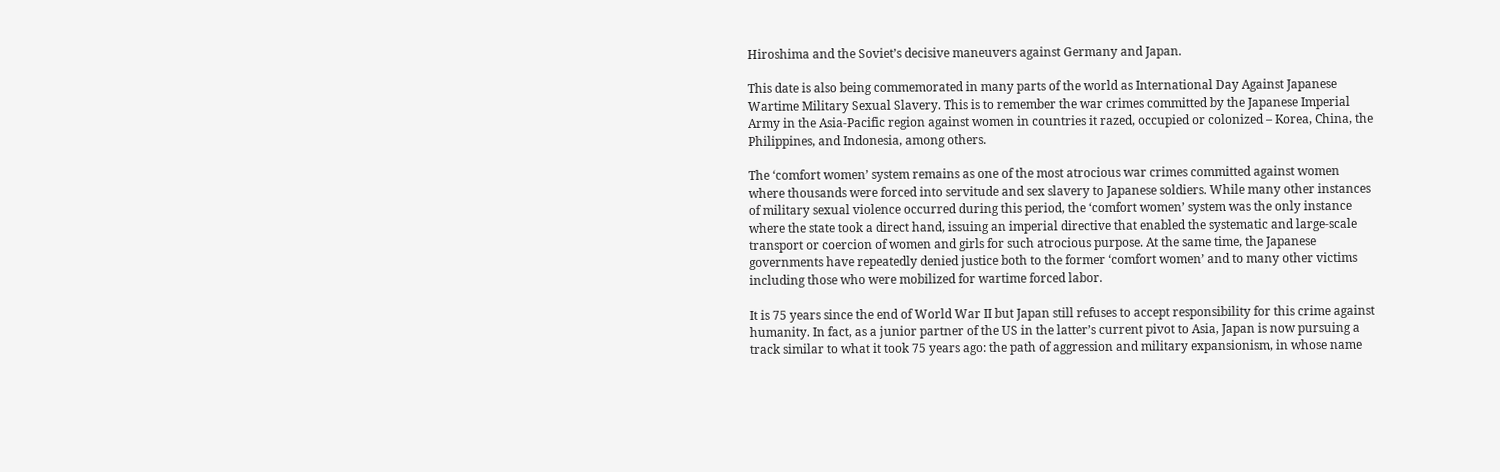Hiroshima and the Soviet’s decisive maneuvers against Germany and Japan.

This date is also being commemorated in many parts of the world as International Day Against Japanese Wartime Military Sexual Slavery. This is to remember the war crimes committed by the Japanese Imperial Army in the Asia-Pacific region against women in countries it razed, occupied or colonized – Korea, China, the Philippines, and Indonesia, among others.

The ‘comfort women’ system remains as one of the most atrocious war crimes committed against women where thousands were forced into servitude and sex slavery to Japanese soldiers. While many other instances of military sexual violence occurred during this period, the ‘comfort women’ system was the only instance where the state took a direct hand, issuing an imperial directive that enabled the systematic and large-scale transport or coercion of women and girls for such atrocious purpose. At the same time, the Japanese governments have repeatedly denied justice both to the former ‘comfort women’ and to many other victims including those who were mobilized for wartime forced labor.

It is 75 years since the end of World War II but Japan still refuses to accept responsibility for this crime against humanity. In fact, as a junior partner of the US in the latter’s current pivot to Asia, Japan is now pursuing a track similar to what it took 75 years ago: the path of aggression and military expansionism, in whose name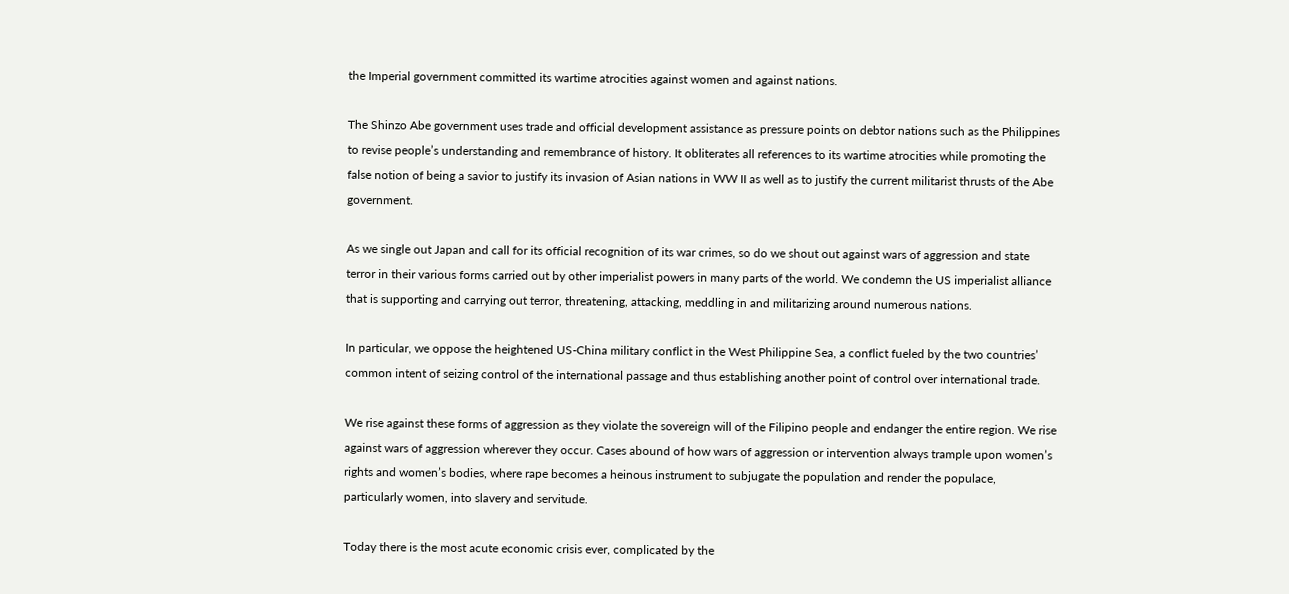the Imperial government committed its wartime atrocities against women and against nations.

The Shinzo Abe government uses trade and official development assistance as pressure points on debtor nations such as the Philippines to revise people’s understanding and remembrance of history. It obliterates all references to its wartime atrocities while promoting the false notion of being a savior to justify its invasion of Asian nations in WW II as well as to justify the current militarist thrusts of the Abe government.

As we single out Japan and call for its official recognition of its war crimes, so do we shout out against wars of aggression and state terror in their various forms carried out by other imperialist powers in many parts of the world. We condemn the US imperialist alliance that is supporting and carrying out terror, threatening, attacking, meddling in and militarizing around numerous nations.

In particular, we oppose the heightened US-China military conflict in the West Philippine Sea, a conflict fueled by the two countries’ common intent of seizing control of the international passage and thus establishing another point of control over international trade.

We rise against these forms of aggression as they violate the sovereign will of the Filipino people and endanger the entire region. We rise against wars of aggression wherever they occur. Cases abound of how wars of aggression or intervention always trample upon women’s rights and women’s bodies, where rape becomes a heinous instrument to subjugate the population and render the populace, particularly women, into slavery and servitude.

Today there is the most acute economic crisis ever, complicated by the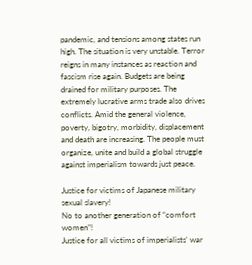pandemic, and tensions among states run high. The situation is very unstable. Terror reigns in many instances as reaction and fascism rise again. Budgets are being drained for military purposes. The extremely lucrative arms trade also drives conflicts. Amid the general violence, poverty, bigotry, morbidity, displacement and death are increasing. The people must organize, unite and build a global struggle against imperialism towards just peace.

Justice for victims of Japanese military sexual slavery!
No to another generation of “comfort women”!
Justice for all victims of imperialists’ war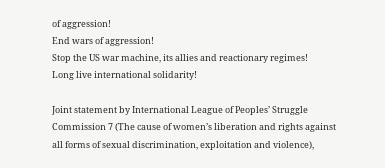of aggression!
End wars of aggression!
Stop the US war machine, its allies and reactionary regimes!
Long live international solidarity!

Joint statement by International League of Peoples’ Struggle Commission 7 (The cause of women’s liberation and rights against all forms of sexual discrimination, exploitation and violence),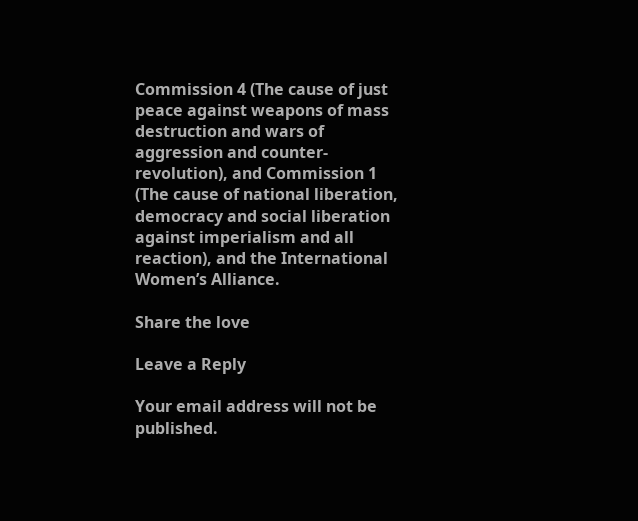Commission 4 (The cause of just peace against weapons of mass destruction and wars of aggression and counter-revolution), and Commission 1 (The cause of national liberation, democracy and social liberation against imperialism and all reaction), and the International Women’s Alliance.

Share the love

Leave a Reply

Your email address will not be published.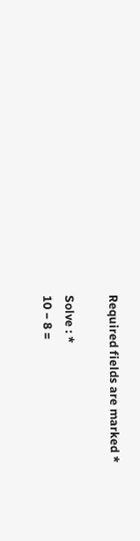Required fields are marked *

Solve : *
10 − 8 =